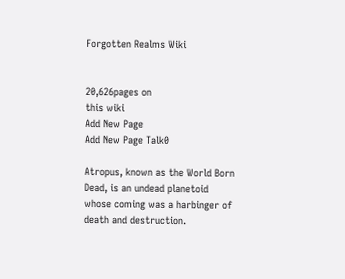Forgotten Realms Wiki


20,626pages on
this wiki
Add New Page
Add New Page Talk0

Atropus, known as the World Born Dead, is an undead planetoid whose coming was a harbinger of death and destruction.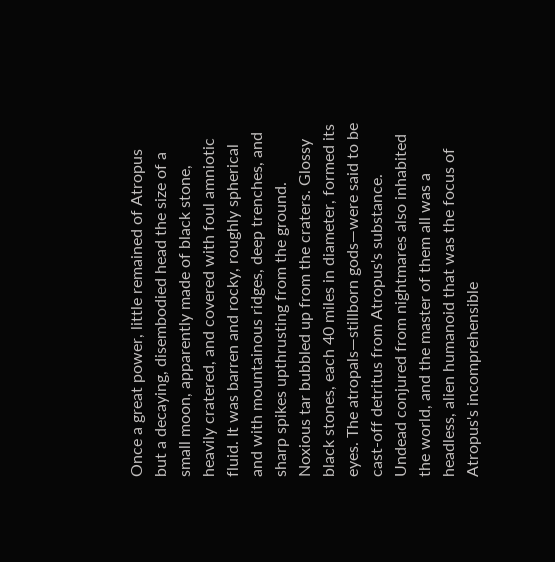Once a great power, little remained of Atropus but a decaying, disembodied head the size of a small moon, apparently made of black stone, heavily cratered, and covered with foul amniotic fluid. It was barren and rocky, roughly spherical and with mountainous ridges, deep trenches, and sharp spikes upthrusting from the ground. Noxious tar bubbled up from the craters. Glossy black stones, each 40 miles in diameter, formed its eyes. The atropals—stillborn gods—were said to be cast-off detritus from Atropus's substance. Undead conjured from nightmares also inhabited the world, and the master of them all was a headless, alien humanoid that was the focus of Atropus's incomprehensible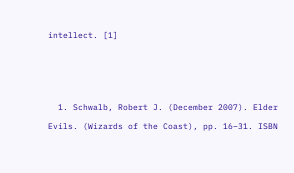intellect. [1]



  1. Schwalb, Robert J. (December 2007). Elder Evils. (Wizards of the Coast), pp. 16–31. ISBN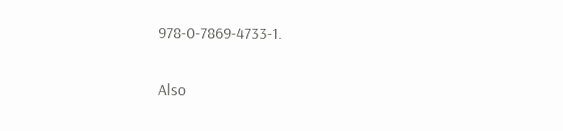978-0-7869-4733-1.

Also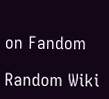on Fandom

Random Wiki